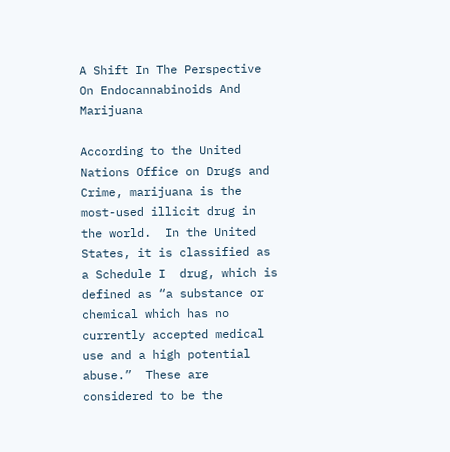A Shift In The Perspective On Endocannabinoids And Marijuana

According to the United Nations Office on Drugs and Crime, marijuana is the most-used illicit drug in the world.  In the United States, it is classified as a Schedule I  drug, which is defined as “a substance or chemical which has no currently accepted medical use and a high potential abuse.”  These are considered to be the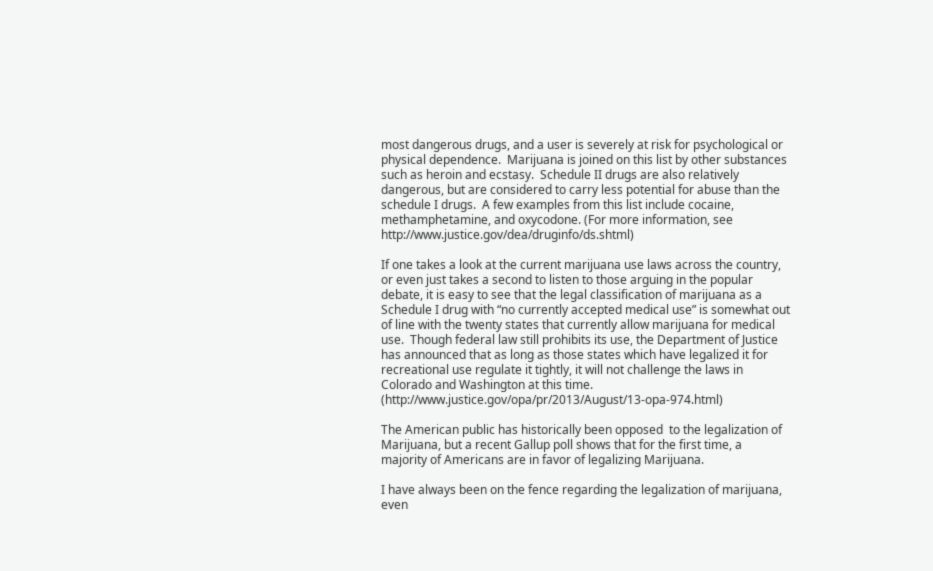most dangerous drugs, and a user is severely at risk for psychological or physical dependence.  Marijuana is joined on this list by other substances such as heroin and ecstasy.  Schedule II drugs are also relatively dangerous, but are considered to carry less potential for abuse than the schedule I drugs.  A few examples from this list include cocaine, methamphetamine, and oxycodone. (For more information, see http://www.justice.gov/dea/druginfo/ds.shtml)

If one takes a look at the current marijuana use laws across the country, or even just takes a second to listen to those arguing in the popular debate, it is easy to see that the legal classification of marijuana as a Schedule I drug with “no currently accepted medical use” is somewhat out of line with the twenty states that currently allow marijuana for medical use.  Though federal law still prohibits its use, the Department of Justice has announced that as long as those states which have legalized it for recreational use regulate it tightly, it will not challenge the laws in Colorado and Washington at this time.  (http://www.justice.gov/opa/pr/2013/August/13-opa-974.html)

The American public has historically been opposed  to the legalization of Marijuana, but a recent Gallup poll shows that for the first time, a majority of Americans are in favor of legalizing Marijuana.

I have always been on the fence regarding the legalization of marijuana, even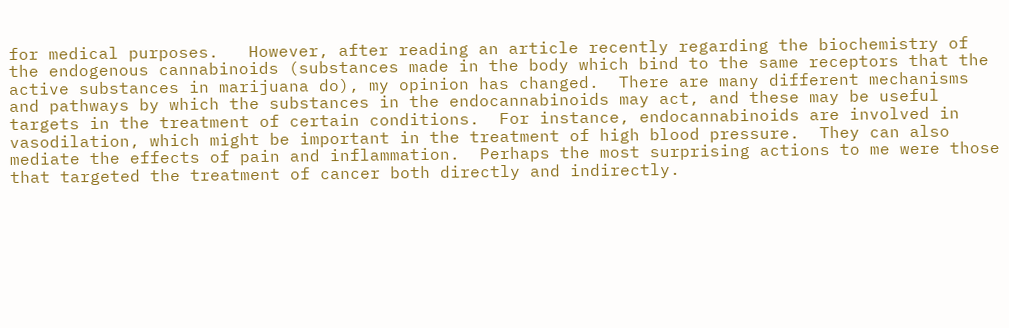for medical purposes.   However, after reading an article recently regarding the biochemistry of the endogenous cannabinoids (substances made in the body which bind to the same receptors that the active substances in marijuana do), my opinion has changed.  There are many different mechanisms and pathways by which the substances in the endocannabinoids may act, and these may be useful targets in the treatment of certain conditions.  For instance, endocannabinoids are involved in vasodilation, which might be important in the treatment of high blood pressure.  They can also mediate the effects of pain and inflammation.  Perhaps the most surprising actions to me were those that targeted the treatment of cancer both directly and indirectly.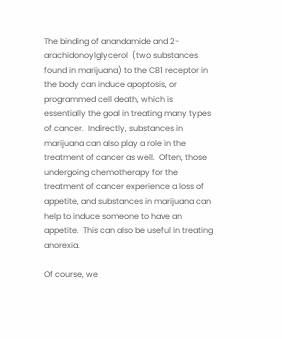The binding of anandamide and 2-arachidonoylglycerol  (two substances found in marijuana) to the CB1 receptor in the body can induce apoptosis, or programmed cell death, which is essentially the goal in treating many types of cancer.  Indirectly, substances in marijuana can also play a role in the treatment of cancer as well.  Often, those undergoing chemotherapy for the treatment of cancer experience a loss of appetite, and substances in marijuana can help to induce someone to have an appetite.  This can also be useful in treating anorexia.

Of course, we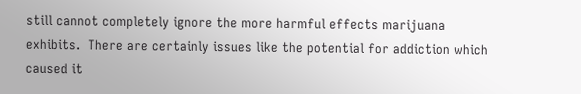still cannot completely ignore the more harmful effects marijuana exhibits.  There are certainly issues like the potential for addiction which caused it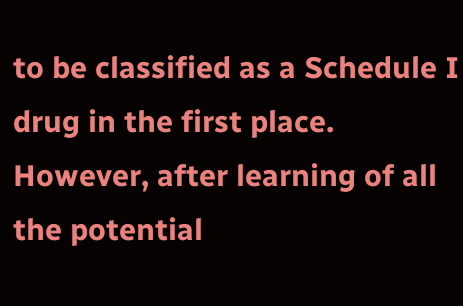to be classified as a Schedule I drug in the first place.  However, after learning of all the potential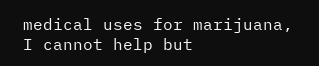medical uses for marijuana, I cannot help but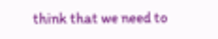think that we need to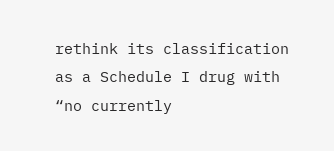rethink its classification as a Schedule I drug with  “no currently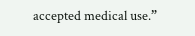accepted medical use.”